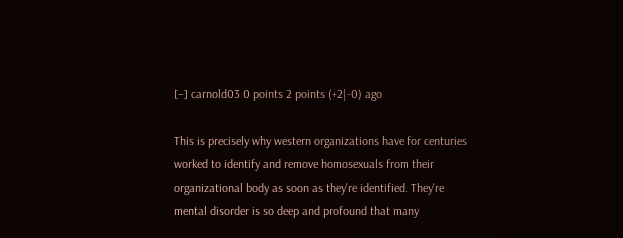[–] carnold03 0 points 2 points (+2|-0) ago

This is precisely why western organizations have for centuries worked to identify and remove homosexuals from their organizational body as soon as they're identified. They're mental disorder is so deep and profound that many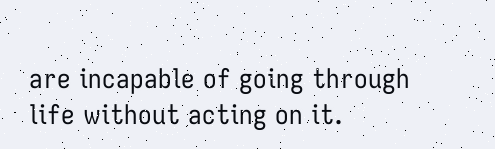are incapable of going through life without acting on it.